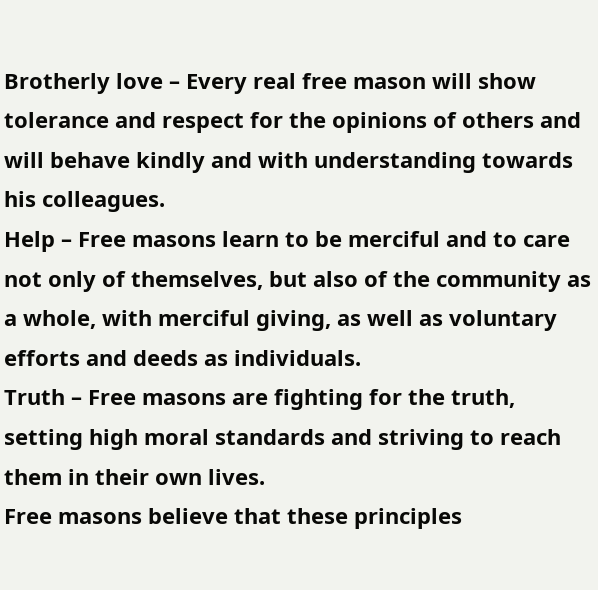Brotherly love – Every real free mason will show tolerance and respect for the opinions of others and will behave kindly and with understanding towards his colleagues.
Help – Free masons learn to be merciful and to care not only of themselves, but also of the community as a whole, with merciful giving, as well as voluntary efforts and deeds as individuals.
Truth – Free masons are fighting for the truth, setting high moral standards and striving to reach them in their own lives.
Free masons believe that these principles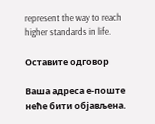represent the way to reach higher standards in life.

Оставите одговор

Ваша адреса е-поште неће бити објављена.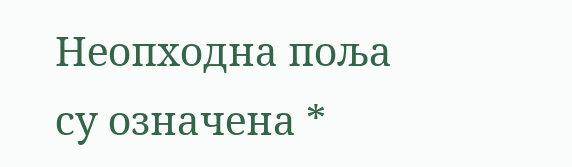Неопходна поља су означена *